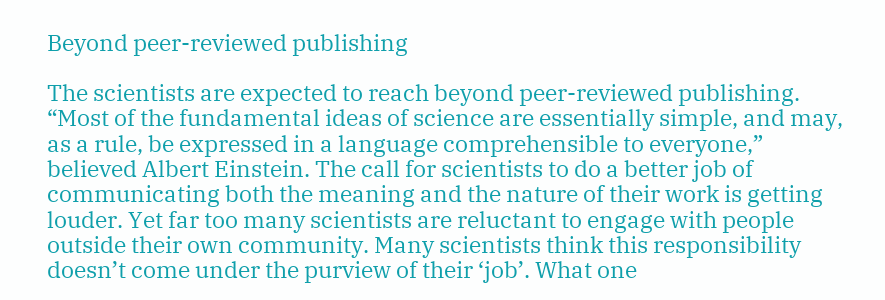Beyond peer-reviewed publishing

The scientists are expected to reach beyond peer-reviewed publishing. “Most of the fundamental ideas of science are essentially simple, and may, as a rule, be expressed in a language comprehensible to everyone,” believed Albert Einstein. The call for scientists to do a better job of communicating both the meaning and the nature of their work is getting louder. Yet far too many scientists are reluctant to engage with people outside their own community. Many scientists think this responsibility doesn’t come under the purview of their ‘job’. What one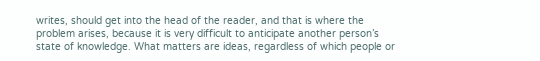writes, should get into the head of the reader, and that is where the problem arises, because it is very difficult to anticipate another person’s state of knowledge. What matters are ideas, regardless of which people or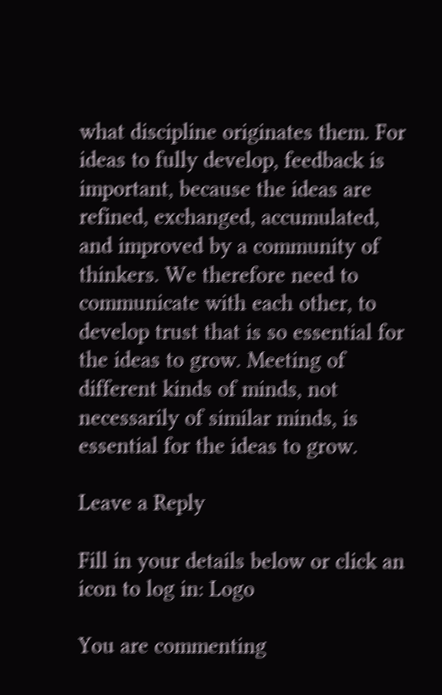what discipline originates them. For ideas to fully develop, feedback is important, because the ideas are refined, exchanged, accumulated, and improved by a community of thinkers. We therefore need to communicate with each other, to develop trust that is so essential for the ideas to grow. Meeting of different kinds of minds, not necessarily of similar minds, is essential for the ideas to grow.

Leave a Reply

Fill in your details below or click an icon to log in: Logo

You are commenting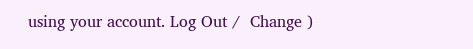using your account. Log Out /  Change )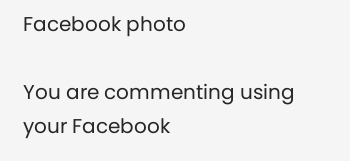Facebook photo

You are commenting using your Facebook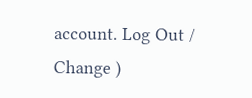account. Log Out /  Change )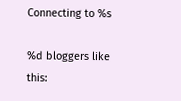Connecting to %s

%d bloggers like this: